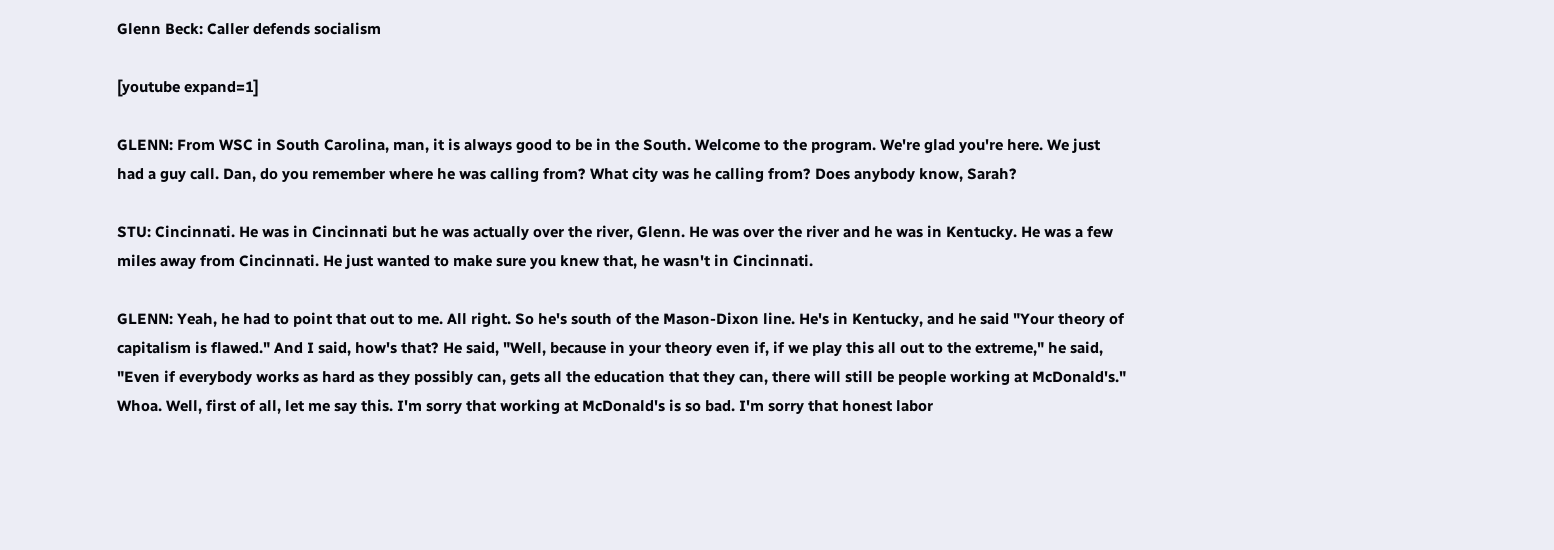Glenn Beck: Caller defends socialism

[youtube expand=1]

GLENN: From WSC in South Carolina, man, it is always good to be in the South. Welcome to the program. We're glad you're here. We just had a guy call. Dan, do you remember where he was calling from? What city was he calling from? Does anybody know, Sarah?

STU: Cincinnati. He was in Cincinnati but he was actually over the river, Glenn. He was over the river and he was in Kentucky. He was a few miles away from Cincinnati. He just wanted to make sure you knew that, he wasn't in Cincinnati.

GLENN: Yeah, he had to point that out to me. All right. So he's south of the Mason-Dixon line. He's in Kentucky, and he said "Your theory of capitalism is flawed." And I said, how's that? He said, "Well, because in your theory even if, if we play this all out to the extreme," he said, "Even if everybody works as hard as they possibly can, gets all the education that they can, there will still be people working at McDonald's." Whoa. Well, first of all, let me say this. I'm sorry that working at McDonald's is so bad. I'm sorry that honest labor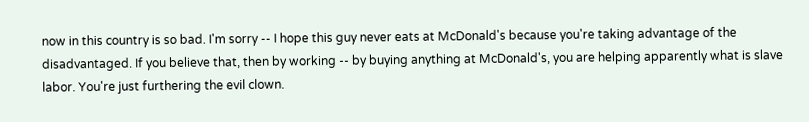now in this country is so bad. I'm sorry -- I hope this guy never eats at McDonald's because you're taking advantage of the disadvantaged. If you believe that, then by working -- by buying anything at McDonald's, you are helping apparently what is slave labor. You're just furthering the evil clown.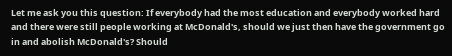Let me ask you this question: If everybody had the most education and everybody worked hard and there were still people working at McDonald's, should we just then have the government go in and abolish McDonald's? Should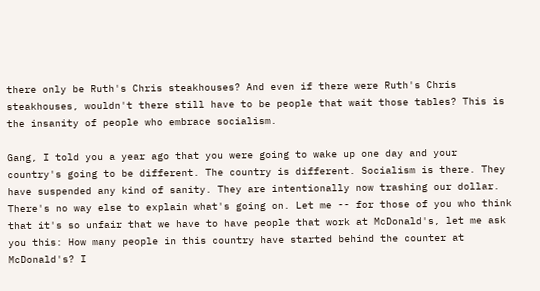there only be Ruth's Chris steakhouses? And even if there were Ruth's Chris steakhouses, wouldn't there still have to be people that wait those tables? This is the insanity of people who embrace socialism.

Gang, I told you a year ago that you were going to wake up one day and your country's going to be different. The country is different. Socialism is there. They have suspended any kind of sanity. They are intentionally now trashing our dollar. There's no way else to explain what's going on. Let me -- for those of you who think that it's so unfair that we have to have people that work at McDonald's, let me ask you this: How many people in this country have started behind the counter at McDonald's? I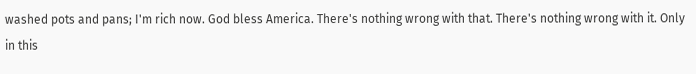washed pots and pans; I'm rich now. God bless America. There's nothing wrong with that. There's nothing wrong with it. Only in this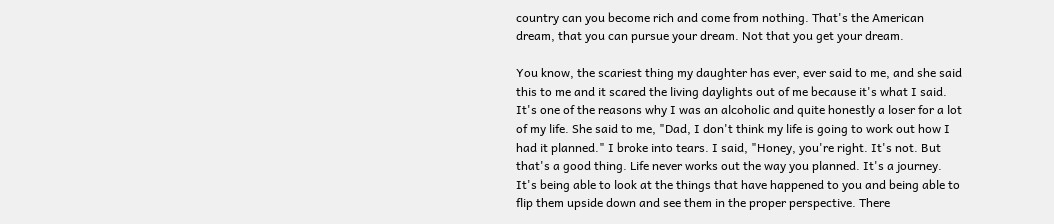country can you become rich and come from nothing. That's the American dream, that you can pursue your dream. Not that you get your dream.

You know, the scariest thing my daughter has ever, ever said to me, and she said this to me and it scared the living daylights out of me because it's what I said. It's one of the reasons why I was an alcoholic and quite honestly a loser for a lot of my life. She said to me, "Dad, I don't think my life is going to work out how I had it planned." I broke into tears. I said, "Honey, you're right. It's not. But that's a good thing. Life never works out the way you planned. It's a journey. It's being able to look at the things that have happened to you and being able to flip them upside down and see them in the proper perspective. There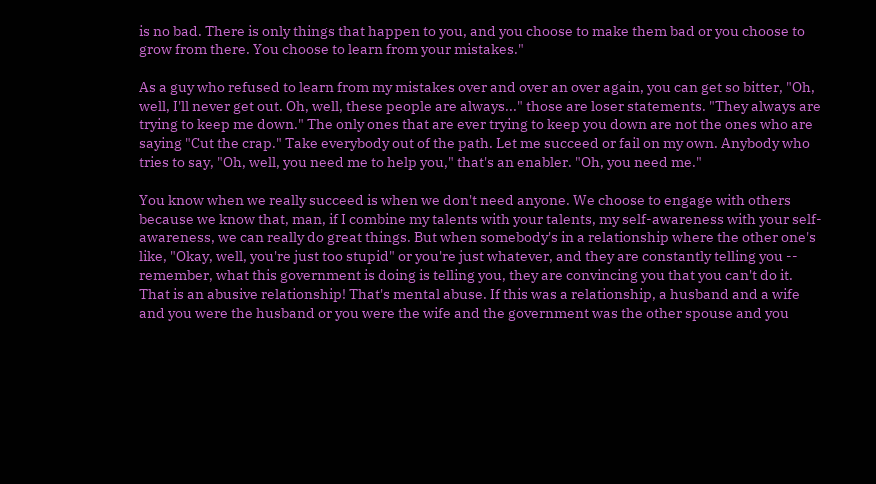is no bad. There is only things that happen to you, and you choose to make them bad or you choose to grow from there. You choose to learn from your mistakes."

As a guy who refused to learn from my mistakes over and over an over again, you can get so bitter, "Oh, well, I'll never get out. Oh, well, these people are always..." those are loser statements. "They always are trying to keep me down." The only ones that are ever trying to keep you down are not the ones who are saying "Cut the crap." Take everybody out of the path. Let me succeed or fail on my own. Anybody who tries to say, "Oh, well, you need me to help you," that's an enabler. "Oh, you need me."

You know when we really succeed is when we don't need anyone. We choose to engage with others because we know that, man, if I combine my talents with your talents, my self-awareness with your self-awareness, we can really do great things. But when somebody's in a relationship where the other one's like, "Okay, well, you're just too stupid" or you're just whatever, and they are constantly telling you -- remember, what this government is doing is telling you, they are convincing you that you can't do it. That is an abusive relationship! That's mental abuse. If this was a relationship, a husband and a wife and you were the husband or you were the wife and the government was the other spouse and you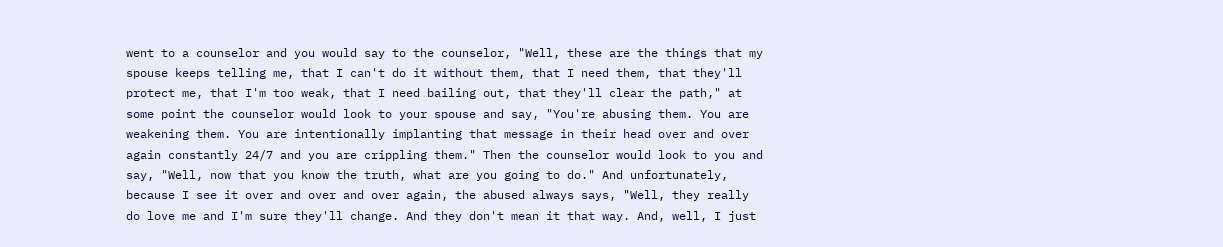went to a counselor and you would say to the counselor, "Well, these are the things that my spouse keeps telling me, that I can't do it without them, that I need them, that they'll protect me, that I'm too weak, that I need bailing out, that they'll clear the path," at some point the counselor would look to your spouse and say, "You're abusing them. You are weakening them. You are intentionally implanting that message in their head over and over again constantly 24/7 and you are crippling them." Then the counselor would look to you and say, "Well, now that you know the truth, what are you going to do." And unfortunately, because I see it over and over and over again, the abused always says, "Well, they really do love me and I'm sure they'll change. And they don't mean it that way. And, well, I just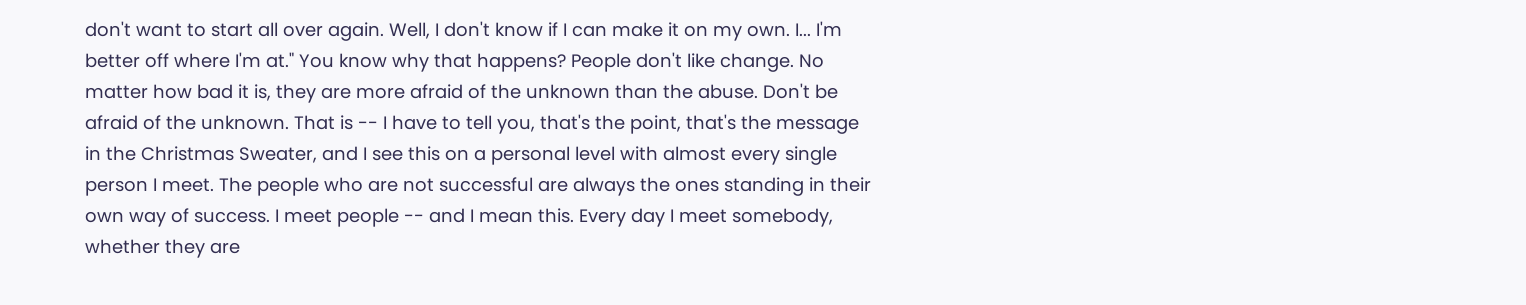don't want to start all over again. Well, I don't know if I can make it on my own. I... I'm better off where I'm at." You know why that happens? People don't like change. No matter how bad it is, they are more afraid of the unknown than the abuse. Don't be afraid of the unknown. That is -- I have to tell you, that's the point, that's the message in the Christmas Sweater, and I see this on a personal level with almost every single person I meet. The people who are not successful are always the ones standing in their own way of success. I meet people -- and I mean this. Every day I meet somebody, whether they are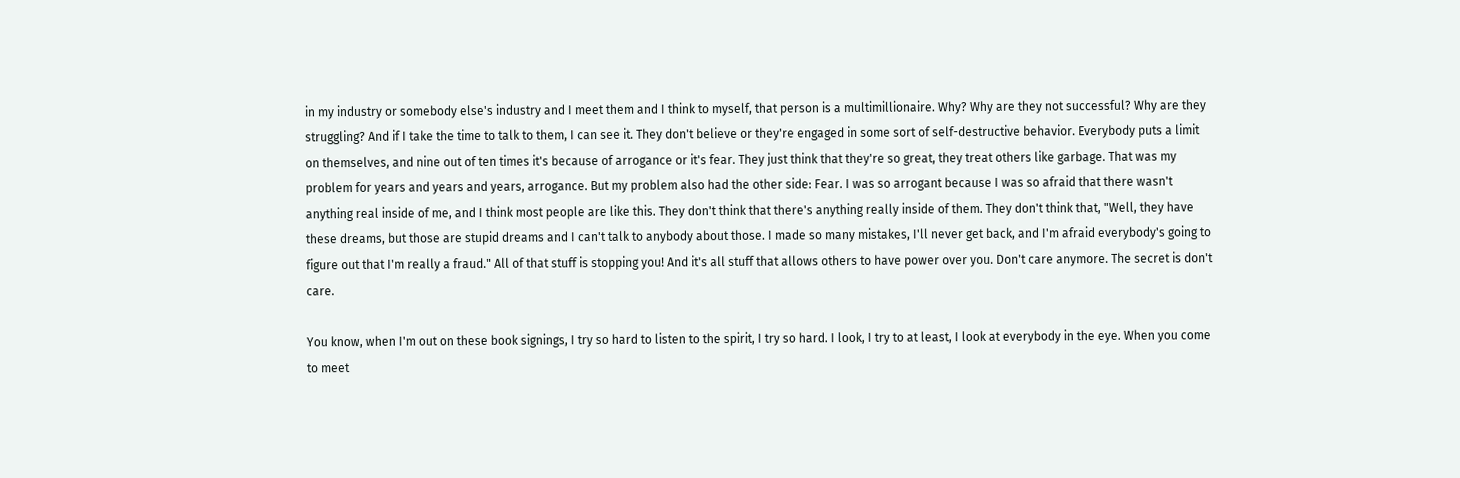in my industry or somebody else's industry and I meet them and I think to myself, that person is a multimillionaire. Why? Why are they not successful? Why are they struggling? And if I take the time to talk to them, I can see it. They don't believe or they're engaged in some sort of self-destructive behavior. Everybody puts a limit on themselves, and nine out of ten times it's because of arrogance or it's fear. They just think that they're so great, they treat others like garbage. That was my problem for years and years and years, arrogance. But my problem also had the other side: Fear. I was so arrogant because I was so afraid that there wasn't anything real inside of me, and I think most people are like this. They don't think that there's anything really inside of them. They don't think that, "Well, they have these dreams, but those are stupid dreams and I can't talk to anybody about those. I made so many mistakes, I'll never get back, and I'm afraid everybody's going to figure out that I'm really a fraud." All of that stuff is stopping you! And it's all stuff that allows others to have power over you. Don't care anymore. The secret is don't care.

You know, when I'm out on these book signings, I try so hard to listen to the spirit, I try so hard. I look, I try to at least, I look at everybody in the eye. When you come to meet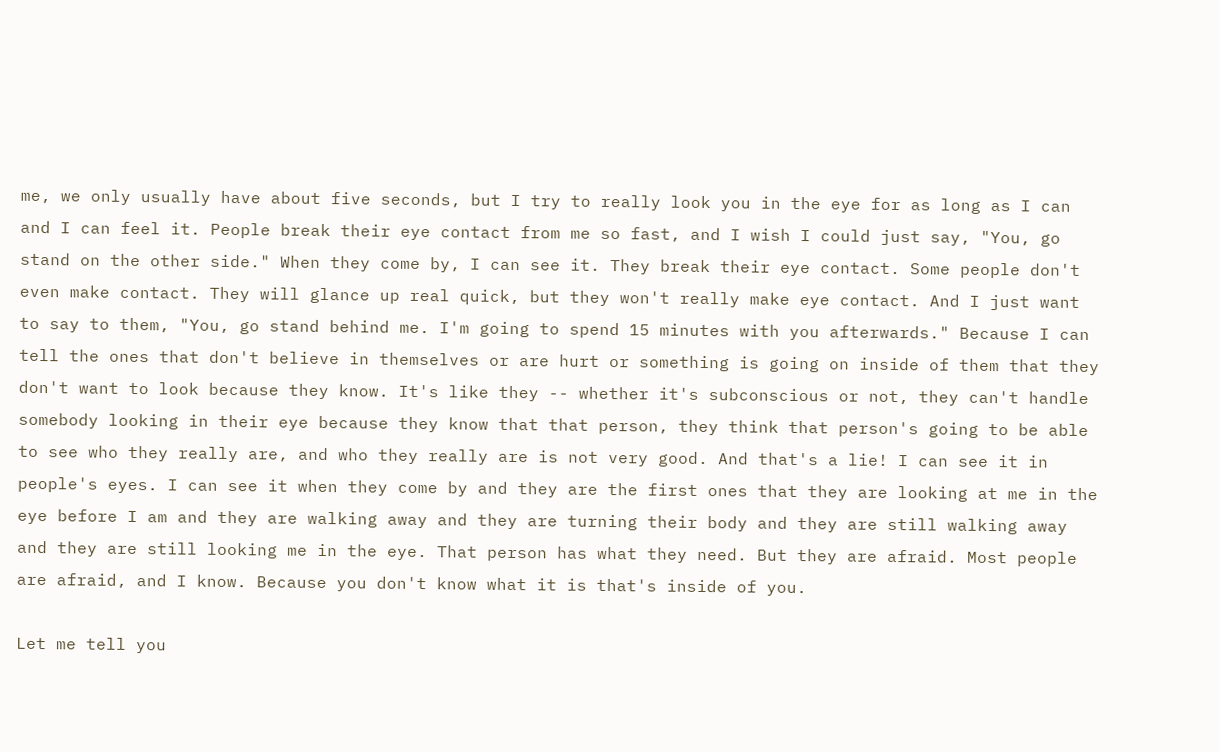me, we only usually have about five seconds, but I try to really look you in the eye for as long as I can and I can feel it. People break their eye contact from me so fast, and I wish I could just say, "You, go stand on the other side." When they come by, I can see it. They break their eye contact. Some people don't even make contact. They will glance up real quick, but they won't really make eye contact. And I just want to say to them, "You, go stand behind me. I'm going to spend 15 minutes with you afterwards." Because I can tell the ones that don't believe in themselves or are hurt or something is going on inside of them that they don't want to look because they know. It's like they -- whether it's subconscious or not, they can't handle somebody looking in their eye because they know that that person, they think that person's going to be able to see who they really are, and who they really are is not very good. And that's a lie! I can see it in people's eyes. I can see it when they come by and they are the first ones that they are looking at me in the eye before I am and they are walking away and they are turning their body and they are still walking away and they are still looking me in the eye. That person has what they need. But they are afraid. Most people are afraid, and I know. Because you don't know what it is that's inside of you.

Let me tell you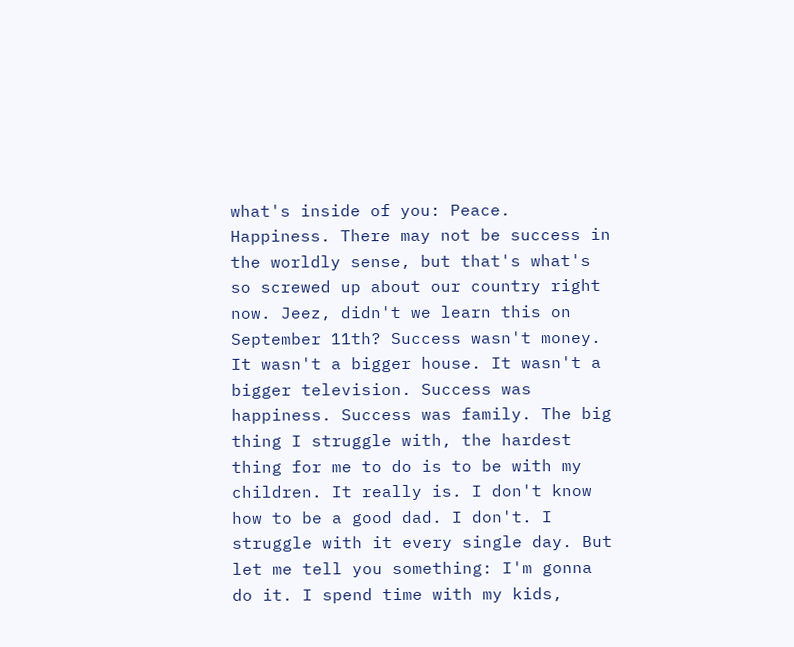what's inside of you: Peace. Happiness. There may not be success in the worldly sense, but that's what's so screwed up about our country right now. Jeez, didn't we learn this on September 11th? Success wasn't money. It wasn't a bigger house. It wasn't a bigger television. Success was happiness. Success was family. The big thing I struggle with, the hardest thing for me to do is to be with my children. It really is. I don't know how to be a good dad. I don't. I struggle with it every single day. But let me tell you something: I'm gonna do it. I spend time with my kids,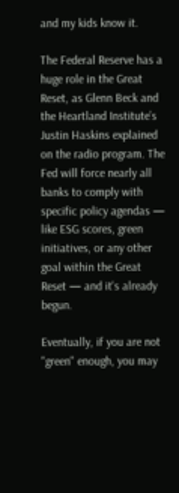and my kids know it.

The Federal Reserve has a huge role in the Great Reset, as Glenn Beck and the Heartland Institute’s Justin Haskins explained on the radio program. The Fed will force nearly all banks to comply with specific policy agendas — like ESG scores, green initiatives, or any other goal within the Great Reset — and it's already begun.

Eventually, if you are not "green" enough, you may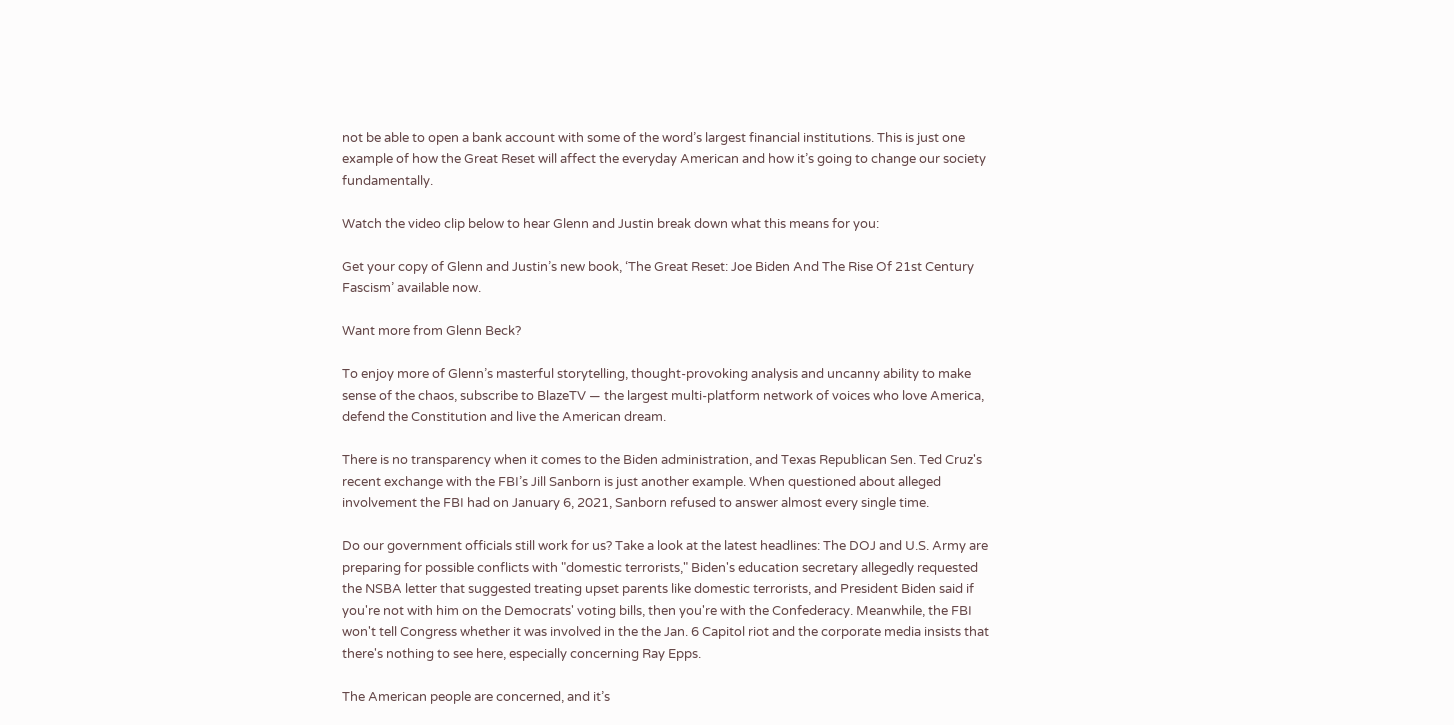not be able to open a bank account with some of the word’s largest financial institutions. This is just one example of how the Great Reset will affect the everyday American and how it’s going to change our society fundamentally.

Watch the video clip below to hear Glenn and Justin break down what this means for you:

Get your copy of Glenn and Justin’s new book, ‘The Great Reset: Joe Biden And The Rise Of 21st Century Fascism’ available now.

Want more from Glenn Beck?

To enjoy more of Glenn’s masterful storytelling, thought-provoking analysis and uncanny ability to make sense of the chaos, subscribe to BlazeTV — the largest multi-platform network of voices who love America, defend the Constitution and live the American dream.

There is no transparency when it comes to the Biden administration, and Texas Republican Sen. Ted Cruz's recent exchange with the FBI’s Jill Sanborn is just another example. When questioned about alleged involvement the FBI had on January 6, 2021, Sanborn refused to answer almost every single time.

Do our government officials still work for us? Take a look at the latest headlines: The DOJ and U.S. Army are preparing for possible conflicts with "domestic terrorists," Biden's education secretary allegedly requested the NSBA letter that suggested treating upset parents like domestic terrorists, and President Biden said if you're not with him on the Democrats' voting bills, then you're with the Confederacy. Meanwhile, the FBI won't tell Congress whether it was involved in the the Jan. 6 Capitol riot and the corporate media insists that there's nothing to see here, especially concerning Ray Epps.

The American people are concerned, and it’s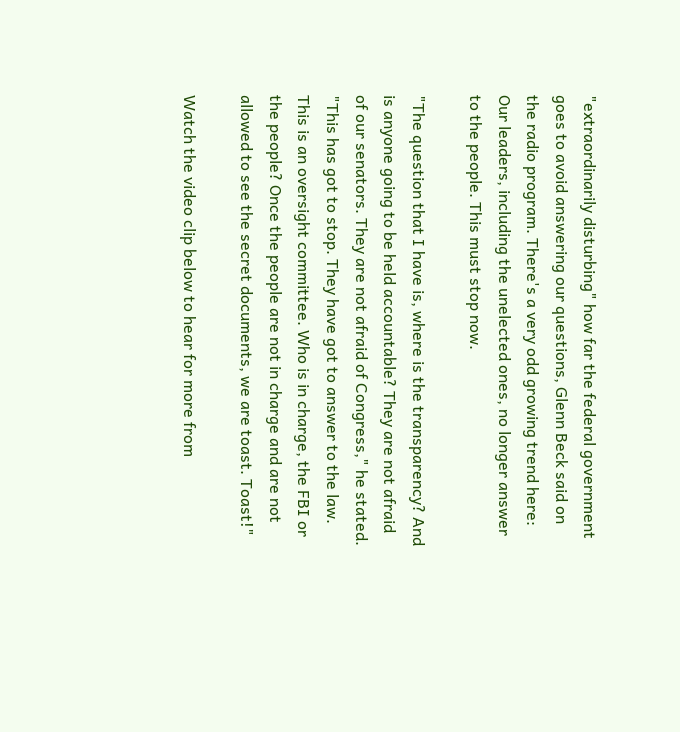"extraordinarily disturbing" how far the federal government goes to avoid answering our questions, Glenn Beck said on the radio program. There's a very odd growing trend here: Our leaders, including the unelected ones, no longer answer to the people. This must stop now.

"The question that I have is, where is the transparency? And is anyone going to be held accountable? They are not afraid of our senators. They are not afraid of Congress," he stated. "This has got to stop. They have got to answer to the law. This is an oversight committee. Who is in charge, the FBI or the people? Once the people are not in charge and are not allowed to see the secret documents, we are toast. Toast!"

Watch the video clip below to hear for more from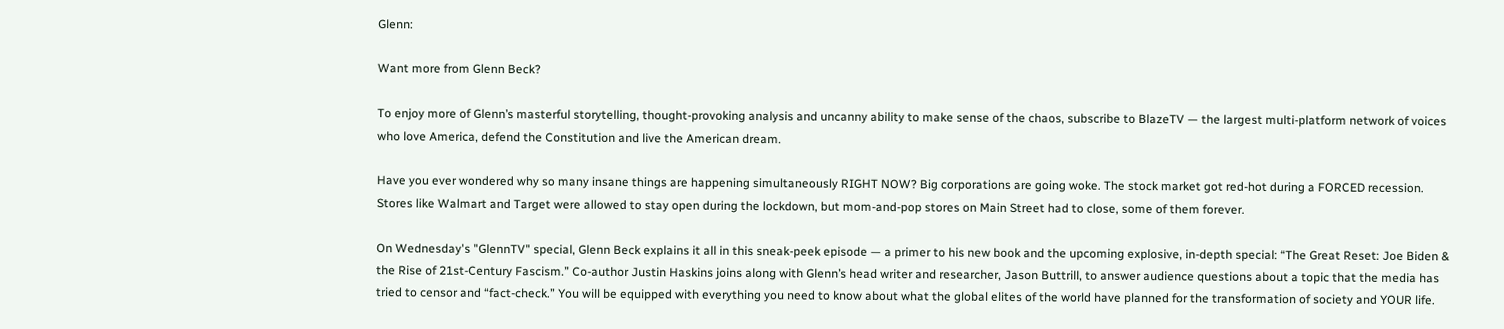Glenn:

Want more from Glenn Beck?

To enjoy more of Glenn’s masterful storytelling, thought-provoking analysis and uncanny ability to make sense of the chaos, subscribe to BlazeTV — the largest multi-platform network of voices who love America, defend the Constitution and live the American dream.

Have you ever wondered why so many insane things are happening simultaneously RIGHT NOW? Big corporations are going woke. The stock market got red-hot during a FORCED recession. Stores like Walmart and Target were allowed to stay open during the lockdown, but mom-and-pop stores on Main Street had to close, some of them forever.

On Wednesday's "GlennTV" special, Glenn Beck explains it all in this sneak-peek episode — a primer to his new book and the upcoming explosive, in-depth special: “The Great Reset: Joe Biden & the Rise of 21st-Century Fascism.” Co-author Justin Haskins joins along with Glenn’s head writer and researcher, Jason Buttrill, to answer audience questions about a topic that the media has tried to censor and “fact-check.” You will be equipped with everything you need to know about what the global elites of the world have planned for the transformation of society and YOUR life.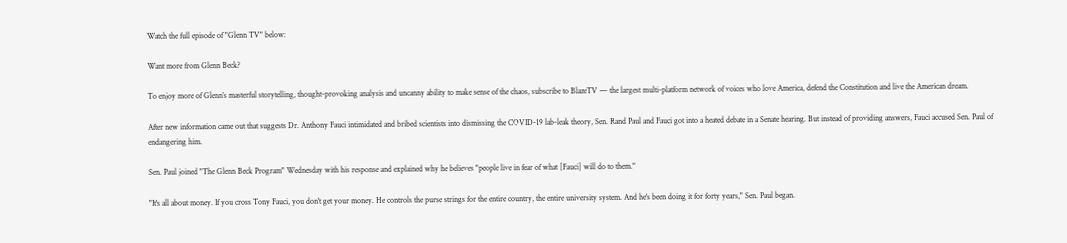Watch the full episode of "Glenn TV" below:

Want more from Glenn Beck?

To enjoy more of Glenn’s masterful storytelling, thought-provoking analysis and uncanny ability to make sense of the chaos, subscribe to BlazeTV — the largest multi-platform network of voices who love America, defend the Constitution and live the American dream.

After new information came out that suggests Dr. Anthony Fauci intimidated and bribed scientists into dismissing the COVID-19 lab-leak theory, Sen. Rand Paul and Fauci got into a heated debate in a Senate hearing. But instead of providing answers, Fauci accused Sen. Paul of endangering him.

Sen. Paul joined "The Glenn Beck Program" Wednesday with his response and explained why he believes "people live in fear of what [Fauci] will do to them."

"It's all about money. If you cross Tony Fauci, you don't get your money. He controls the purse strings for the entire country, the entire university system. And he's been doing it for forty years," Sen. Paul began.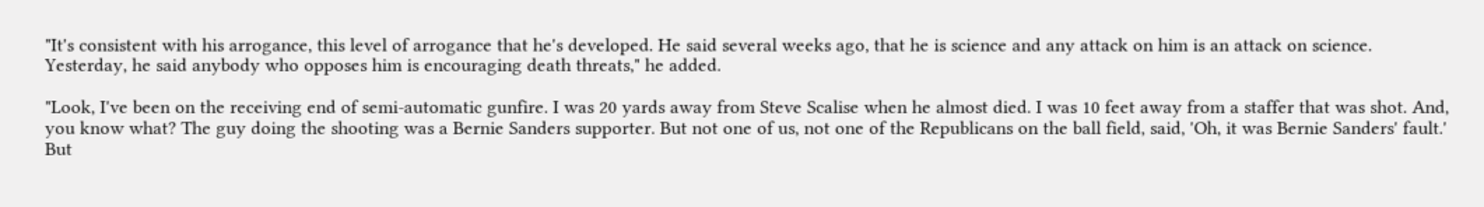"It's consistent with his arrogance, this level of arrogance that he's developed. He said several weeks ago, that he is science and any attack on him is an attack on science. Yesterday, he said anybody who opposes him is encouraging death threats," he added.

"Look, I've been on the receiving end of semi-automatic gunfire. I was 20 yards away from Steve Scalise when he almost died. I was 10 feet away from a staffer that was shot. And, you know what? The guy doing the shooting was a Bernie Sanders supporter. But not one of us, not one of the Republicans on the ball field, said, 'Oh, it was Bernie Sanders' fault.' But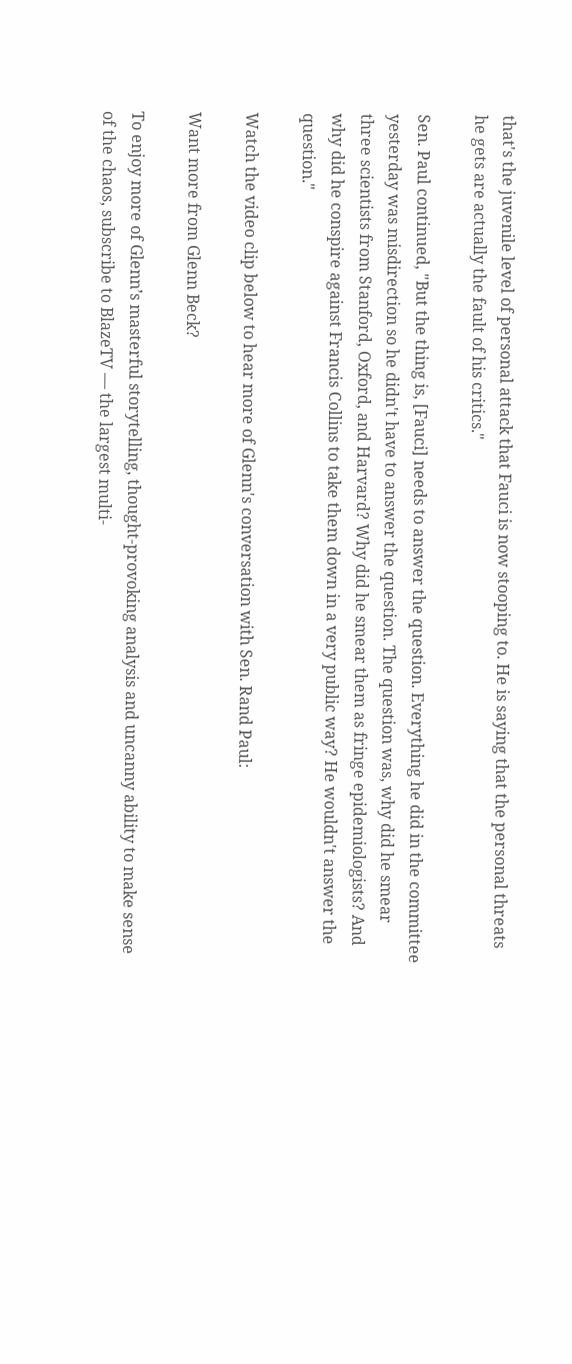that's the juvenile level of personal attack that Fauci is now stooping to. He is saying that the personal threats he gets are actually the fault of his critics."

Sen. Paul continued, "But the thing is, [Fauci] needs to answer the question. Everything he did in the committee yesterday was misdirection so he didn't have to answer the question. The question was, why did he smear three scientists from Stanford, Oxford, and Harvard? Why did he smear them as fringe epidemiologists? And why did he conspire against Francis Collins to take them down in a very public way? He wouldn't answer the question."

Watch the video clip below to hear more of Glenn's conversation with Sen. Rand Paul:

Want more from Glenn Beck?

To enjoy more of Glenn’s masterful storytelling, thought-provoking analysis and uncanny ability to make sense of the chaos, subscribe to BlazeTV — the largest multi-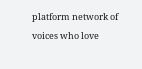platform network of voices who love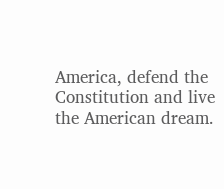America, defend the Constitution and live the American dream.